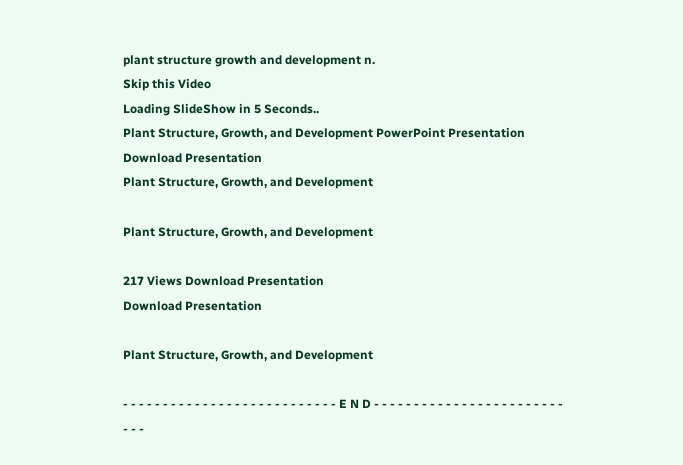plant structure growth and development n.
Skip this Video
Loading SlideShow in 5 Seconds..
Plant Structure, Growth, and Development PowerPoint Presentation
Download Presentation
Plant Structure, Growth, and Development

Plant Structure, Growth, and Development

217 Views Download Presentation
Download Presentation

Plant Structure, Growth, and Development

- - - - - - - - - - - - - - - - - - - - - - - - - - - E N D - - - - - - - - - - - - - - - - - - - - - - - - - - -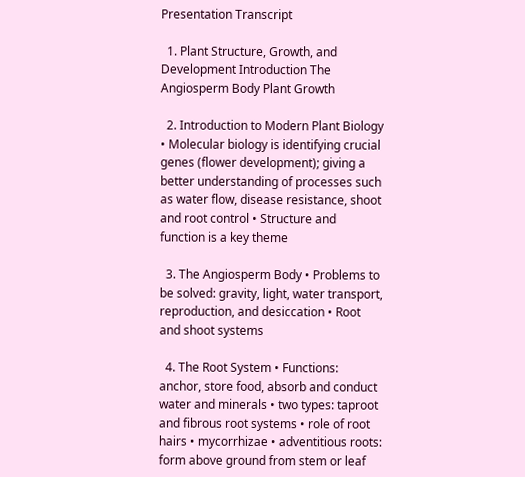Presentation Transcript

  1. Plant Structure, Growth, and Development Introduction The Angiosperm Body Plant Growth

  2. Introduction to Modern Plant Biology • Molecular biology is identifying crucial genes (flower development); giving a better understanding of processes such as water flow, disease resistance, shoot and root control • Structure and function is a key theme

  3. The Angiosperm Body • Problems to be solved: gravity, light, water transport, reproduction, and desiccation • Root and shoot systems

  4. The Root System • Functions: anchor, store food, absorb and conduct water and minerals • two types: taproot and fibrous root systems • role of root hairs • mycorrhizae • adventitious roots: form above ground from stem or leaf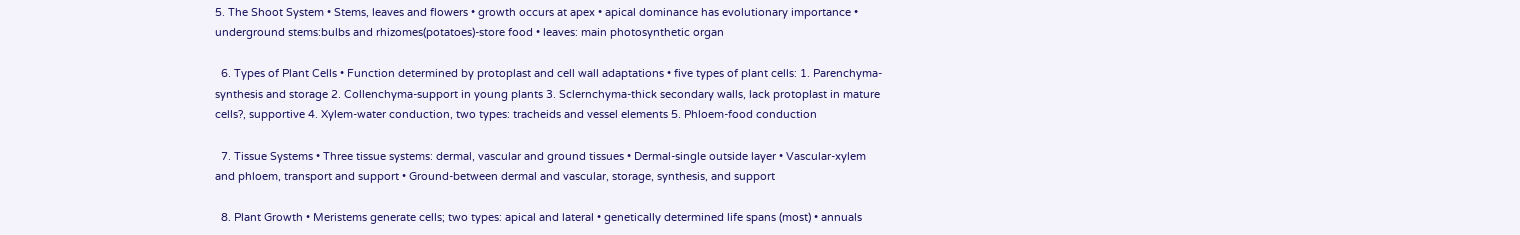5. The Shoot System • Stems, leaves and flowers • growth occurs at apex • apical dominance has evolutionary importance • underground stems:bulbs and rhizomes(potatoes)-store food • leaves: main photosynthetic organ

  6. Types of Plant Cells • Function determined by protoplast and cell wall adaptations • five types of plant cells: 1. Parenchyma-synthesis and storage 2. Collenchyma-support in young plants 3. Sclernchyma-thick secondary walls, lack protoplast in mature cells?, supportive 4. Xylem-water conduction, two types: tracheids and vessel elements 5. Phloem-food conduction

  7. Tissue Systems • Three tissue systems: dermal, vascular and ground tissues • Dermal-single outside layer • Vascular-xylem and phloem, transport and support • Ground-between dermal and vascular, storage, synthesis, and support

  8. Plant Growth • Meristems generate cells; two types: apical and lateral • genetically determined life spans (most) • annuals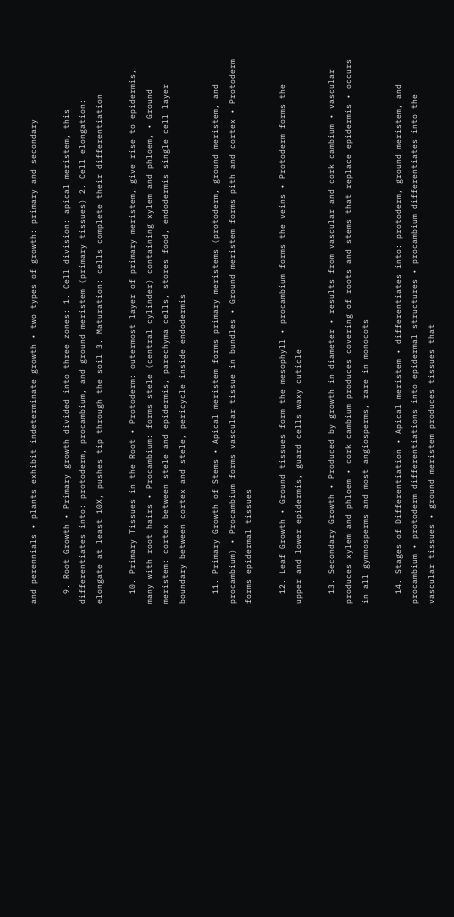and perennials • plants exhibit indeterminate growth • two types of growth: primary and secondary

  9. Root Growth • Primary growth divided into three zones: 1. Cell division: apical meristem, this differentiates into: protoderm, procambium, and ground meristem (primary tissues) 2. Cell elongation: elongate at least 10X, pushes tip through the soil 3. Maturation: cells complete their differentiation

  10. Primary Tissues in the Root • Protoderm: outermost layer of primary meristem, give rise to epidermis, many with root hairs • Procambium: forms stele (central cylinder) containing xylem and phloem, • Ground meristem: cortex between stele and epidermis, parechyma cells, stores food, endodermis single cell layer boundary between cortex and stele, pericycle inside endodermis

  11. Primary Growth of Stems • Apical meristem forms primary meristems (protoderm, ground meristem, and procambium) • Procambium forms vascular tissue in bundles • Ground meristem forms pith and cortex • Protoderm forms epidermal tissues

  12. Leaf Growth • Ground tissues form the mesophyll • procambium forms the veins • Protoderm forms the upper and lower epidermis, guard cells waxy cuticle

  13. Secondary Growth • Produced by growth in diameter • results from vascular and cork cambium • vascular produces xylem and phloem • cork cambium produces covering of roots and stems that replace epidermis • occurs in all gymnosperms and most angiosperms, rare in monocots

  14. Stages of Differentiation • Apical meristem • differentiates into: protoderm, ground meristem, and procambium • protoderm differentiations into epidermal structures • procambium differentiates into the vascular tissues • ground meristem produces tissues that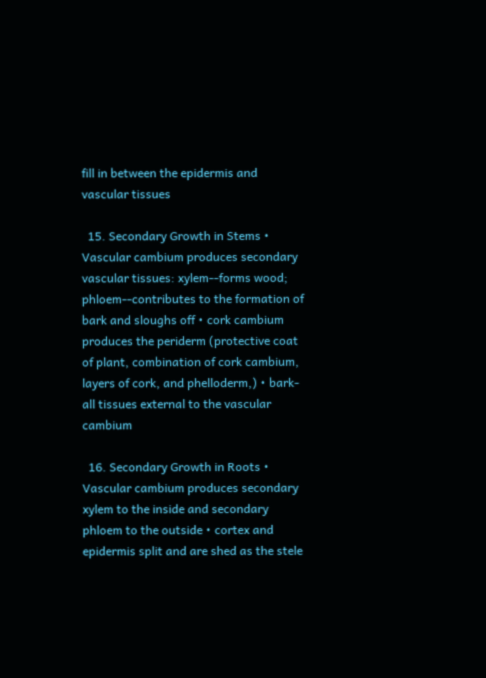fill in between the epidermis and vascular tissues

  15. Secondary Growth in Stems • Vascular cambium produces secondary vascular tissues: xylem--forms wood; phloem--contributes to the formation of bark and sloughs off • cork cambium produces the periderm (protective coat of plant, combination of cork cambium, layers of cork, and phelloderm,) • bark-all tissues external to the vascular cambium

  16. Secondary Growth in Roots • Vascular cambium produces secondary xylem to the inside and secondary phloem to the outside • cortex and epidermis split and are shed as the stele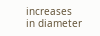increases in diameter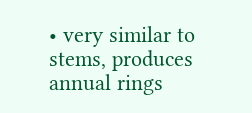• very similar to stems, produces annual rings